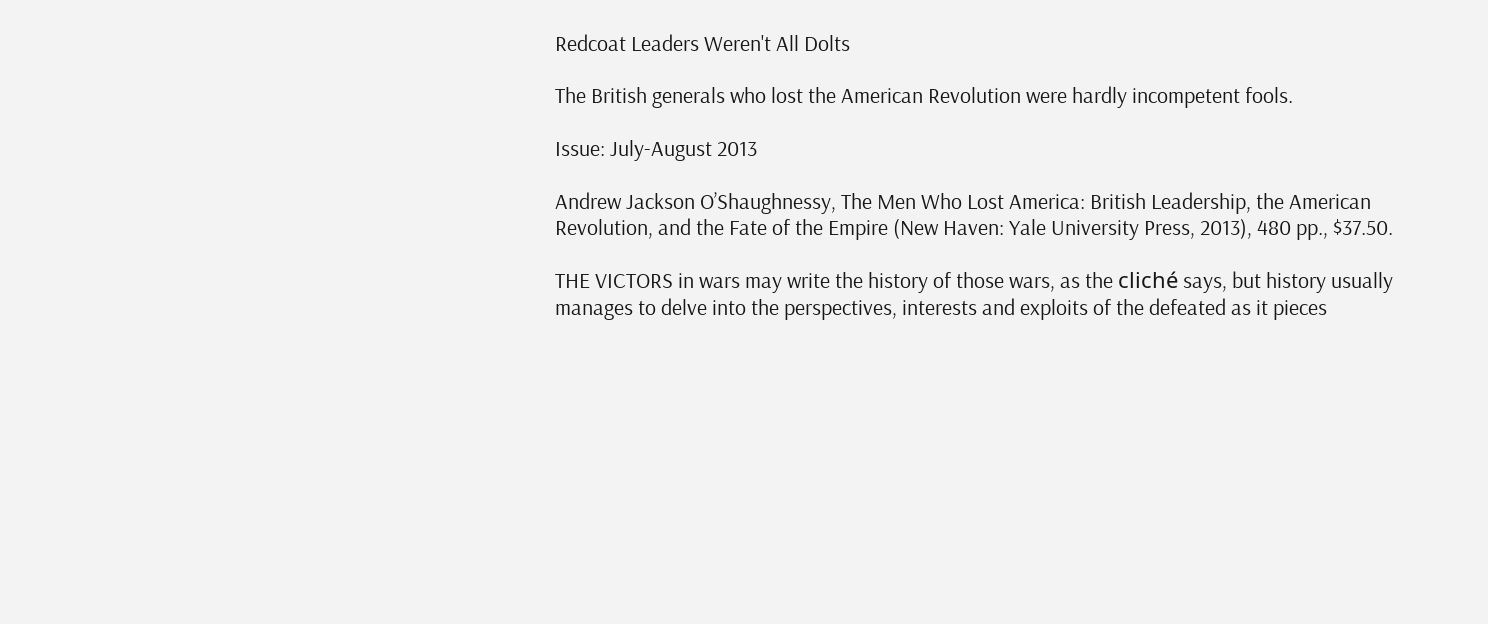Redcoat Leaders Weren't All Dolts

The British generals who lost the American Revolution were hardly incompetent fools.

Issue: July-August 2013

Andrew Jackson O’Shaughnessy, The Men Who Lost America: British Leadership, the American Revolution, and the Fate of the Empire (New Haven: Yale University Press, 2013), 480 pp., $37.50.

THE VICTORS in wars may write the history of those wars, as the cliché says, but history usually manages to delve into the perspectives, interests and exploits of the defeated as it pieces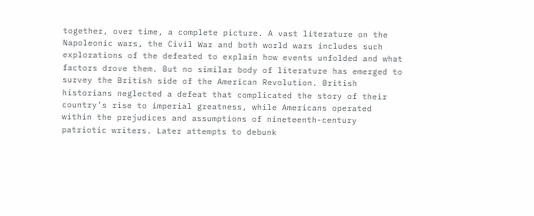together, over time, a complete picture. A vast literature on the Napoleonic wars, the Civil War and both world wars includes such explorations of the defeated to explain how events unfolded and what factors drove them. But no similar body of literature has emerged to survey the British side of the American Revolution. British historians neglected a defeat that complicated the story of their country’s rise to imperial greatness, while Americans operated within the prejudices and assumptions of nineteenth-century patriotic writers. Later attempts to debunk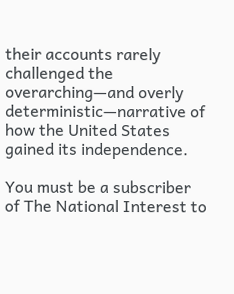their accounts rarely challenged the overarching—and overly deterministic—narrative of how the United States gained its independence.

You must be a subscriber of The National Interest to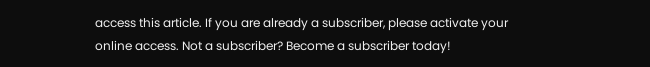access this article. If you are already a subscriber, please activate your online access. Not a subscriber? Become a subscriber today!